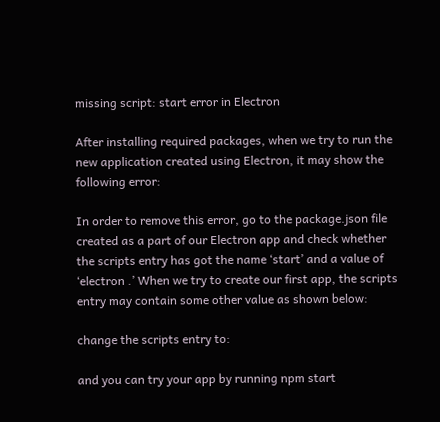missing script: start error in Electron

After installing required packages, when we try to run the new application created using Electron, it may show the following error:

In order to remove this error, go to the package.json file created as a part of our Electron app and check whether the scripts entry has got the name ‘start’ and a value of ‘electron .’ When we try to create our first app, the scripts entry may contain some other value as shown below:

change the scripts entry to:

and you can try your app by running npm start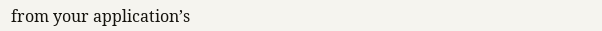from your application’s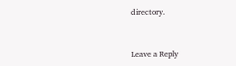directory.


Leave a Reply